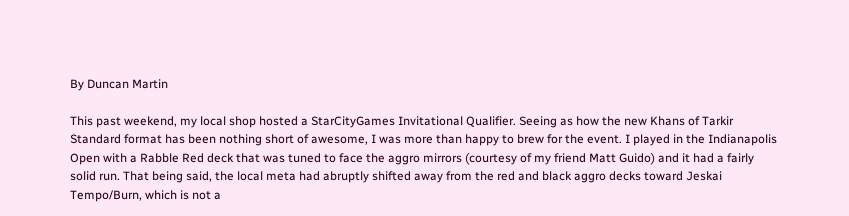By Duncan Martin

This past weekend, my local shop hosted a StarCityGames Invitational Qualifier. Seeing as how the new Khans of Tarkir Standard format has been nothing short of awesome, I was more than happy to brew for the event. I played in the Indianapolis Open with a Rabble Red deck that was tuned to face the aggro mirrors (courtesy of my friend Matt Guido) and it had a fairly solid run. That being said, the local meta had abruptly shifted away from the red and black aggro decks toward Jeskai Tempo/Burn, which is not a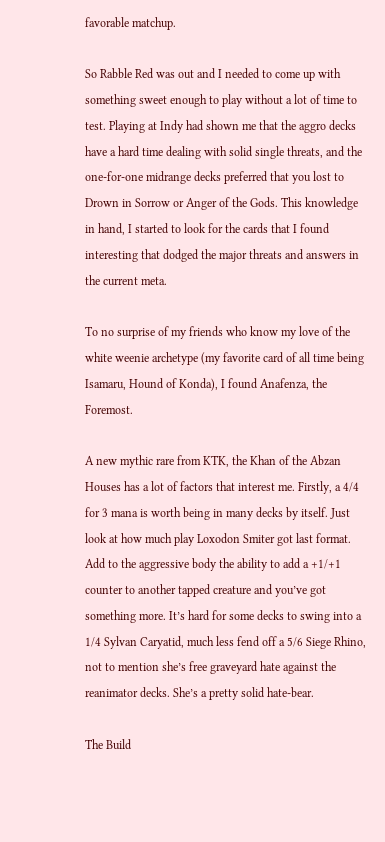favorable matchup.

So Rabble Red was out and I needed to come up with something sweet enough to play without a lot of time to test. Playing at Indy had shown me that the aggro decks have a hard time dealing with solid single threats, and the one-for-one midrange decks preferred that you lost to Drown in Sorrow or Anger of the Gods. This knowledge in hand, I started to look for the cards that I found interesting that dodged the major threats and answers in the current meta.

To no surprise of my friends who know my love of the white weenie archetype (my favorite card of all time being Isamaru, Hound of Konda), I found Anafenza, the Foremost.

A new mythic rare from KTK, the Khan of the Abzan Houses has a lot of factors that interest me. Firstly, a 4/4 for 3 mana is worth being in many decks by itself. Just look at how much play Loxodon Smiter got last format. Add to the aggressive body the ability to add a +1/+1 counter to another tapped creature and you’ve got something more. It’s hard for some decks to swing into a 1/4 Sylvan Caryatid, much less fend off a 5/6 Siege Rhino, not to mention she’s free graveyard hate against the reanimator decks. She’s a pretty solid hate-bear.

The Build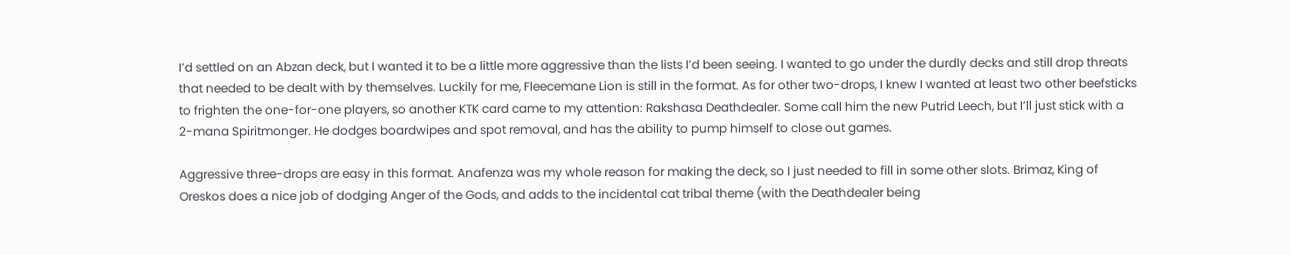I’d settled on an Abzan deck, but I wanted it to be a little more aggressive than the lists I’d been seeing. I wanted to go under the durdly decks and still drop threats that needed to be dealt with by themselves. Luckily for me, Fleecemane Lion is still in the format. As for other two-drops, I knew I wanted at least two other beefsticks to frighten the one-for-one players, so another KTK card came to my attention: Rakshasa Deathdealer. Some call him the new Putrid Leech, but I’ll just stick with a 2-mana Spiritmonger. He dodges boardwipes and spot removal, and has the ability to pump himself to close out games.

Aggressive three-drops are easy in this format. Anafenza was my whole reason for making the deck, so I just needed to fill in some other slots. Brimaz, King of Oreskos does a nice job of dodging Anger of the Gods, and adds to the incidental cat tribal theme (with the Deathdealer being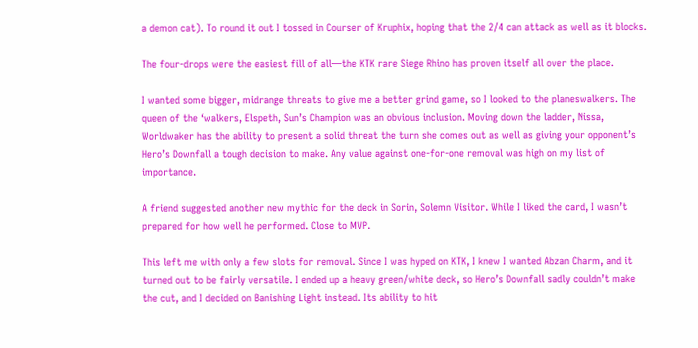a demon cat). To round it out I tossed in Courser of Kruphix, hoping that the 2/4 can attack as well as it blocks.

The four-drops were the easiest fill of all—the KTK rare Siege Rhino has proven itself all over the place.

I wanted some bigger, midrange threats to give me a better grind game, so I looked to the planeswalkers. The queen of the ‘walkers, Elspeth, Sun’s Champion was an obvious inclusion. Moving down the ladder, Nissa, Worldwaker has the ability to present a solid threat the turn she comes out as well as giving your opponent’s Hero’s Downfall a tough decision to make. Any value against one-for-one removal was high on my list of importance.

A friend suggested another new mythic for the deck in Sorin, Solemn Visitor. While I liked the card, I wasn’t prepared for how well he performed. Close to MVP.

This left me with only a few slots for removal. Since I was hyped on KTK, I knew I wanted Abzan Charm, and it turned out to be fairly versatile. I ended up a heavy green/white deck, so Hero’s Downfall sadly couldn’t make the cut, and I decided on Banishing Light instead. Its ability to hit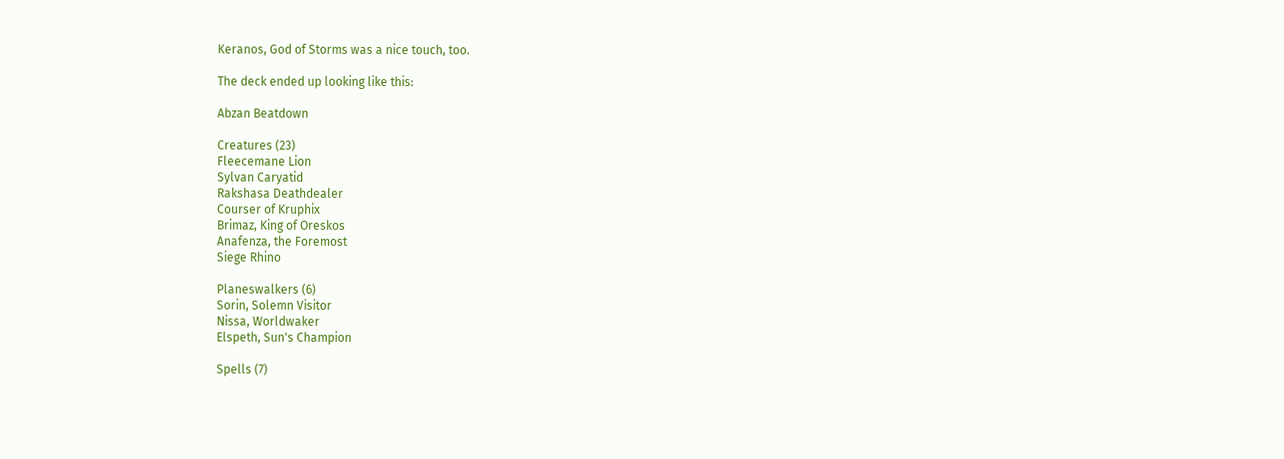Keranos, God of Storms was a nice touch, too.

The deck ended up looking like this:

Abzan Beatdown

Creatures (23)
Fleecemane Lion
Sylvan Caryatid
Rakshasa Deathdealer
Courser of Kruphix
Brimaz, King of Oreskos
Anafenza, the Foremost
Siege Rhino

Planeswalkers (6)
Sorin, Solemn Visitor
Nissa, Worldwaker
Elspeth, Sun's Champion

Spells (7)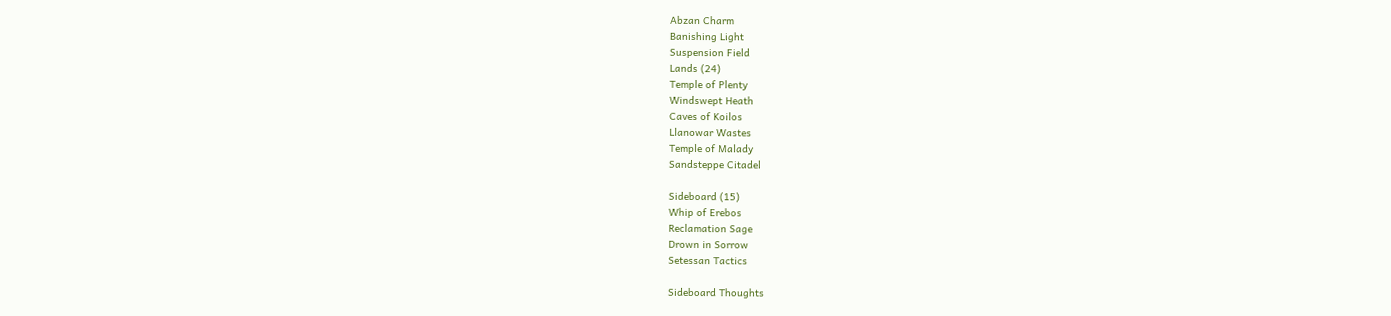Abzan Charm
Banishing Light
Suspension Field
Lands (24)
Temple of Plenty
Windswept Heath
Caves of Koilos
Llanowar Wastes
Temple of Malady
Sandsteppe Citadel

Sideboard (15)
Whip of Erebos
Reclamation Sage
Drown in Sorrow
Setessan Tactics

Sideboard Thoughts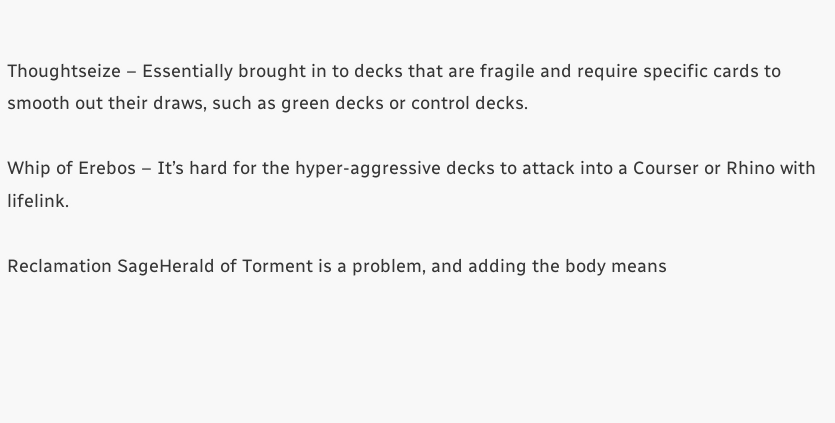Thoughtseize – Essentially brought in to decks that are fragile and require specific cards to smooth out their draws, such as green decks or control decks.

Whip of Erebos – It’s hard for the hyper-aggressive decks to attack into a Courser or Rhino with lifelink.

Reclamation SageHerald of Torment is a problem, and adding the body means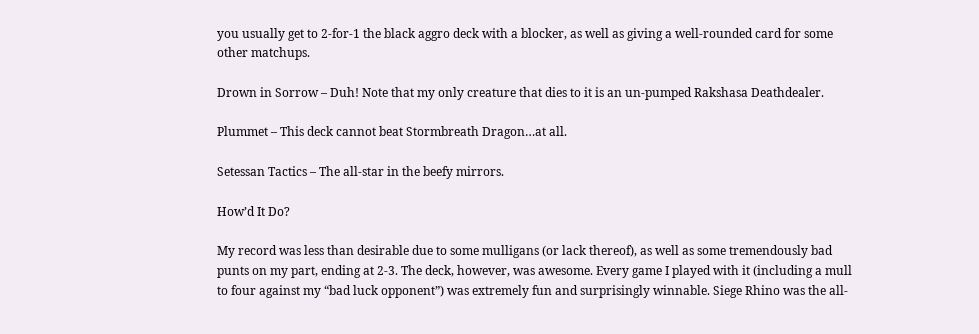you usually get to 2-for-1 the black aggro deck with a blocker, as well as giving a well-rounded card for some other matchups.

Drown in Sorrow – Duh! Note that my only creature that dies to it is an un-pumped Rakshasa Deathdealer.

Plummet – This deck cannot beat Stormbreath Dragon…at all.

Setessan Tactics – The all-star in the beefy mirrors.

How’d It Do?

My record was less than desirable due to some mulligans (or lack thereof), as well as some tremendously bad punts on my part, ending at 2-3. The deck, however, was awesome. Every game I played with it (including a mull to four against my “bad luck opponent”) was extremely fun and surprisingly winnable. Siege Rhino was the all-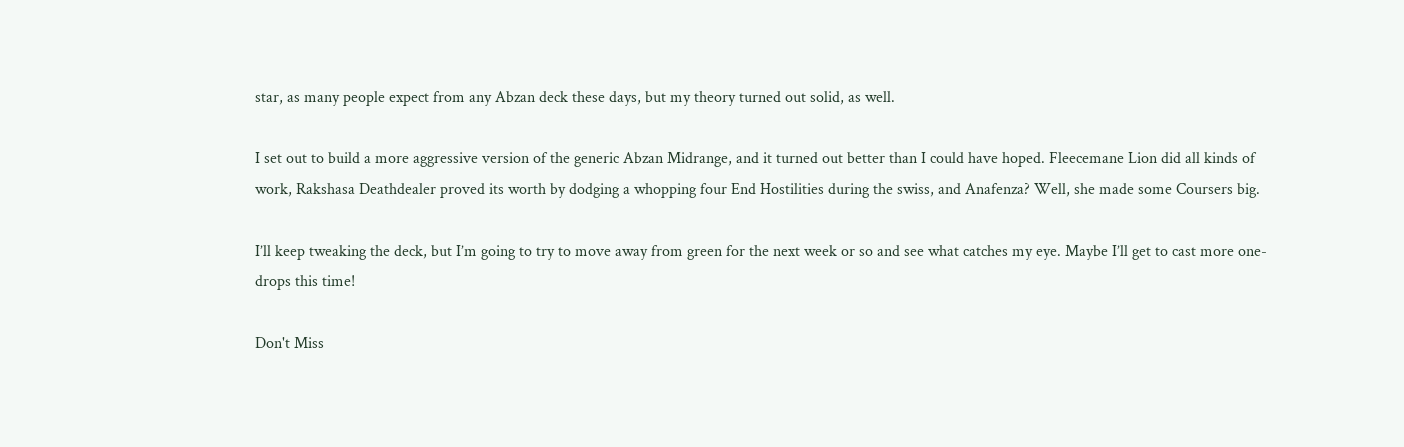star, as many people expect from any Abzan deck these days, but my theory turned out solid, as well.

I set out to build a more aggressive version of the generic Abzan Midrange, and it turned out better than I could have hoped. Fleecemane Lion did all kinds of work, Rakshasa Deathdealer proved its worth by dodging a whopping four End Hostilities during the swiss, and Anafenza? Well, she made some Coursers big.

I’ll keep tweaking the deck, but I’m going to try to move away from green for the next week or so and see what catches my eye. Maybe I’ll get to cast more one-drops this time!

Don't Miss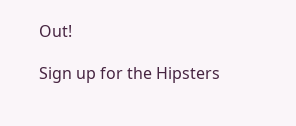Out!

Sign up for the Hipsters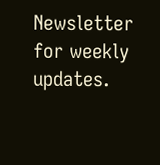Newsletter for weekly updates.